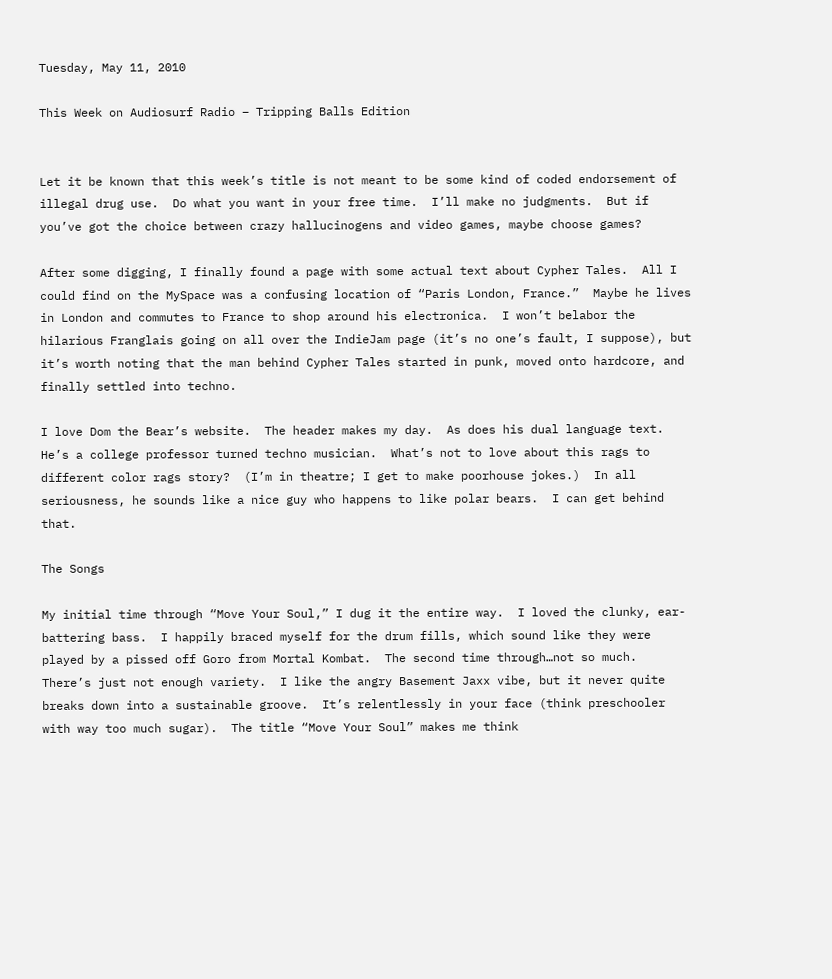Tuesday, May 11, 2010

This Week on Audiosurf Radio – Tripping Balls Edition


Let it be known that this week’s title is not meant to be some kind of coded endorsement of illegal drug use.  Do what you want in your free time.  I’ll make no judgments.  But if you’ve got the choice between crazy hallucinogens and video games, maybe choose games?

After some digging, I finally found a page with some actual text about Cypher Tales.  All I could find on the MySpace was a confusing location of “Paris London, France.”  Maybe he lives in London and commutes to France to shop around his electronica.  I won’t belabor the hilarious Franglais going on all over the IndieJam page (it’s no one’s fault, I suppose), but it’s worth noting that the man behind Cypher Tales started in punk, moved onto hardcore, and finally settled into techno.

I love Dom the Bear’s website.  The header makes my day.  As does his dual language text.  He’s a college professor turned techno musician.  What’s not to love about this rags to different color rags story?  (I’m in theatre; I get to make poorhouse jokes.)  In all seriousness, he sounds like a nice guy who happens to like polar bears.  I can get behind that.

The Songs

My initial time through “Move Your Soul,” I dug it the entire way.  I loved the clunky, ear-battering bass.  I happily braced myself for the drum fills, which sound like they were played by a pissed off Goro from Mortal Kombat.  The second time through…not so much.  There’s just not enough variety.  I like the angry Basement Jaxx vibe, but it never quite breaks down into a sustainable groove.  It’s relentlessly in your face (think preschooler with way too much sugar).  The title “Move Your Soul” makes me think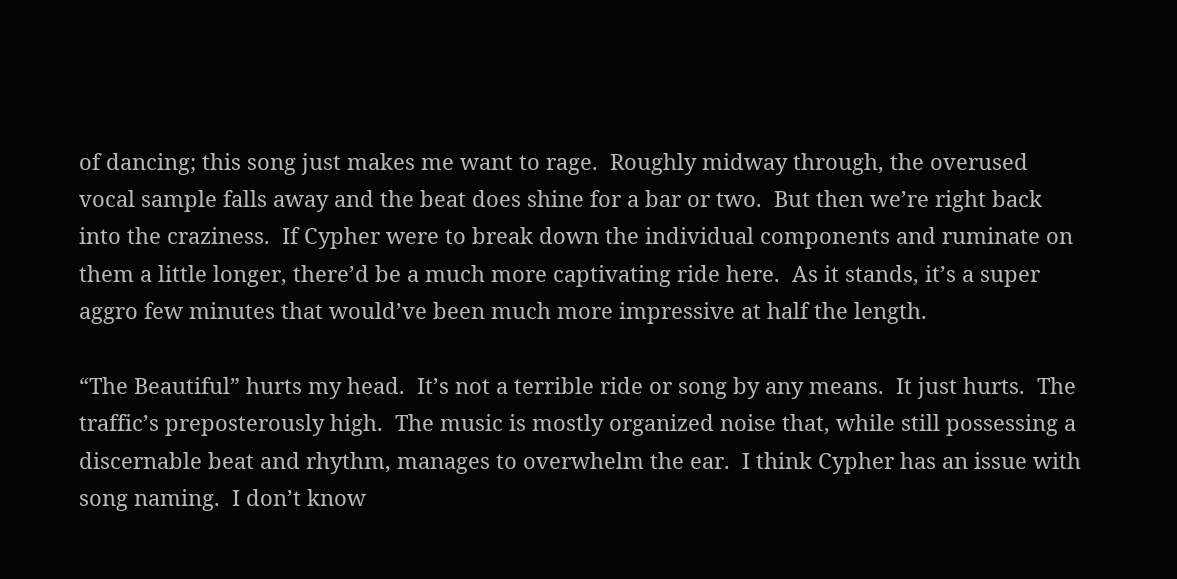of dancing; this song just makes me want to rage.  Roughly midway through, the overused vocal sample falls away and the beat does shine for a bar or two.  But then we’re right back into the craziness.  If Cypher were to break down the individual components and ruminate on them a little longer, there’d be a much more captivating ride here.  As it stands, it’s a super aggro few minutes that would’ve been much more impressive at half the length.

“The Beautiful” hurts my head.  It’s not a terrible ride or song by any means.  It just hurts.  The traffic’s preposterously high.  The music is mostly organized noise that, while still possessing a discernable beat and rhythm, manages to overwhelm the ear.  I think Cypher has an issue with song naming.  I don’t know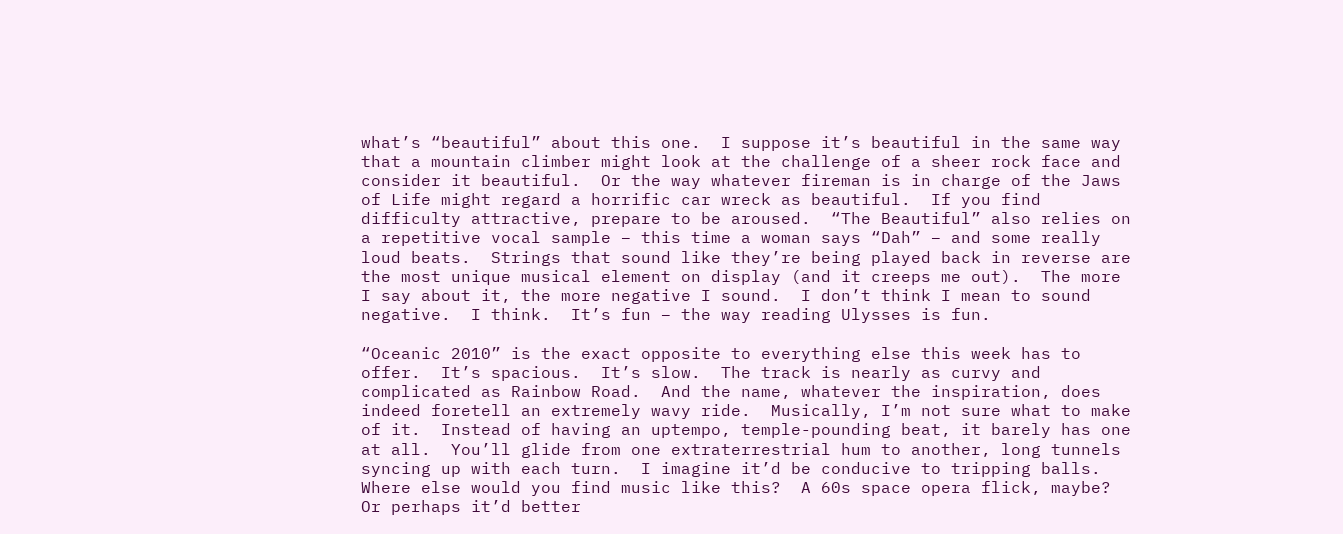what’s “beautiful” about this one.  I suppose it’s beautiful in the same way that a mountain climber might look at the challenge of a sheer rock face and consider it beautiful.  Or the way whatever fireman is in charge of the Jaws of Life might regard a horrific car wreck as beautiful.  If you find difficulty attractive, prepare to be aroused.  “The Beautiful” also relies on a repetitive vocal sample – this time a woman says “Dah” – and some really loud beats.  Strings that sound like they’re being played back in reverse are the most unique musical element on display (and it creeps me out).  The more I say about it, the more negative I sound.  I don’t think I mean to sound negative.  I think.  It’s fun – the way reading Ulysses is fun.

“Oceanic 2010” is the exact opposite to everything else this week has to offer.  It’s spacious.  It’s slow.  The track is nearly as curvy and complicated as Rainbow Road.  And the name, whatever the inspiration, does indeed foretell an extremely wavy ride.  Musically, I’m not sure what to make of it.  Instead of having an uptempo, temple-pounding beat, it barely has one at all.  You’ll glide from one extraterrestrial hum to another, long tunnels syncing up with each turn.  I imagine it’d be conducive to tripping balls.  Where else would you find music like this?  A 60s space opera flick, maybe?  Or perhaps it’d better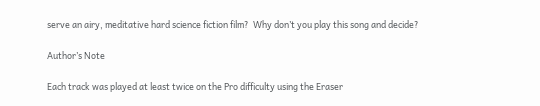serve an airy, meditative hard science fiction film?  Why don’t you play this song and decide?

Author’s Note

Each track was played at least twice on the Pro difficulty using the Eraser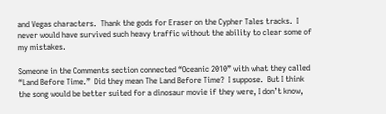and Vegas characters.  Thank the gods for Eraser on the Cypher Tales tracks.  I never would have survived such heavy traffic without the ability to clear some of my mistakes.

Someone in the Comments section connected “Oceanic 2010” with what they called “Land Before Time.”  Did they mean The Land Before Time?  I suppose.  But I think the song would be better suited for a dinosaur movie if they were, I don’t know,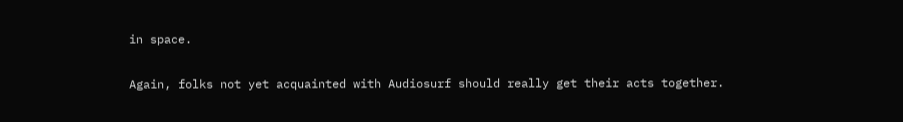in space.

Again, folks not yet acquainted with Audiosurf should really get their acts together.